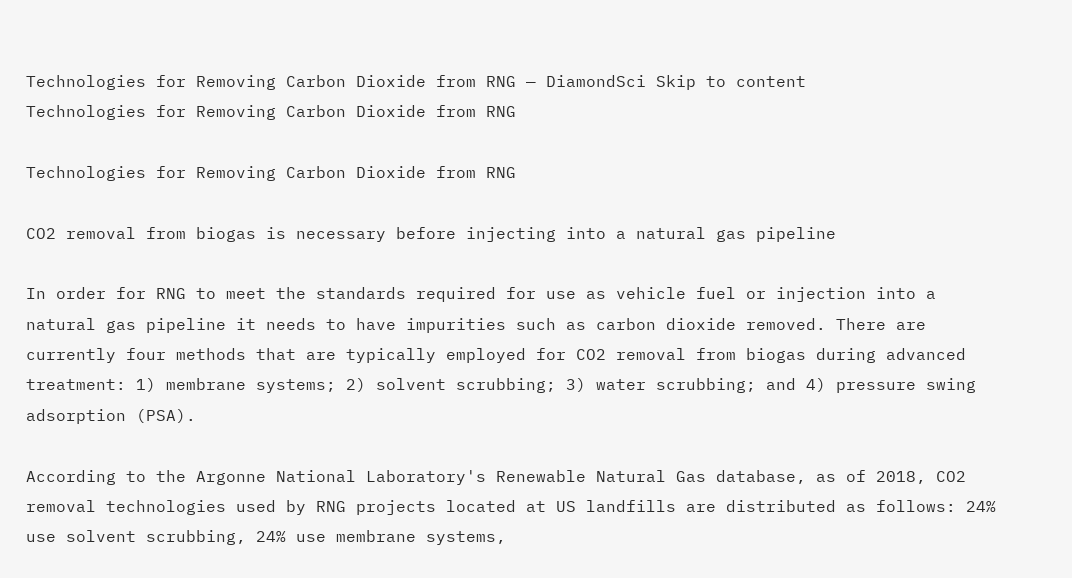Technologies for Removing Carbon Dioxide from RNG — DiamondSci Skip to content
Technologies for Removing Carbon Dioxide from RNG

Technologies for Removing Carbon Dioxide from RNG

CO2 removal from biogas is necessary before injecting into a natural gas pipeline

In order for RNG to meet the standards required for use as vehicle fuel or injection into a natural gas pipeline it needs to have impurities such as carbon dioxide removed. There are currently four methods that are typically employed for CO2 removal from biogas during advanced treatment: 1) membrane systems; 2) solvent scrubbing; 3) water scrubbing; and 4) pressure swing adsorption (PSA).

According to the Argonne National Laboratory's Renewable Natural Gas database, as of 2018, CO2 removal technologies used by RNG projects located at US landfills are distributed as follows: 24% use solvent scrubbing, 24% use membrane systems,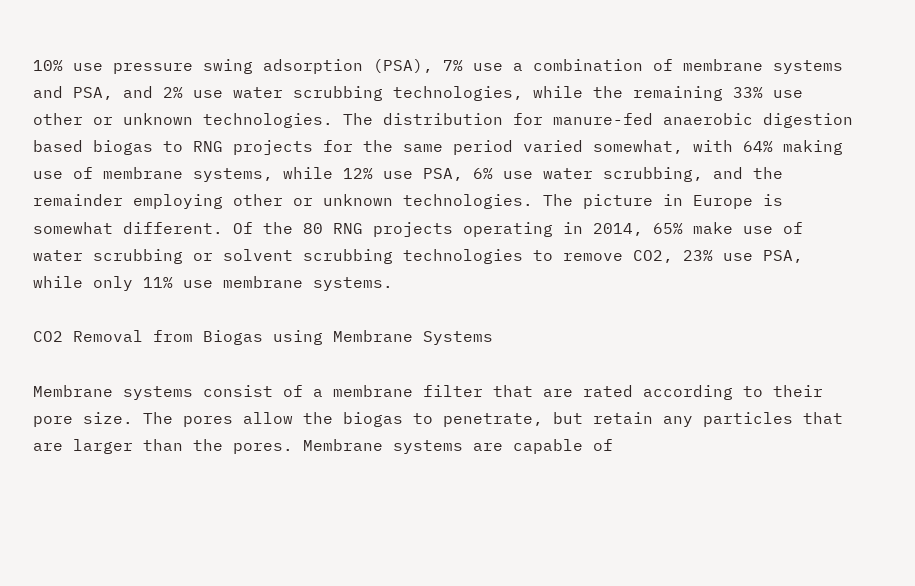10% use pressure swing adsorption (PSA), 7% use a combination of membrane systems and PSA, and 2% use water scrubbing technologies, while the remaining 33% use other or unknown technologies. The distribution for manure-fed anaerobic digestion based biogas to RNG projects for the same period varied somewhat, with 64% making use of membrane systems, while 12% use PSA, 6% use water scrubbing, and the remainder employing other or unknown technologies. The picture in Europe is somewhat different. Of the 80 RNG projects operating in 2014, 65% make use of water scrubbing or solvent scrubbing technologies to remove CO2, 23% use PSA, while only 11% use membrane systems.

CO2 Removal from Biogas using Membrane Systems

Membrane systems consist of a membrane filter that are rated according to their pore size. The pores allow the biogas to penetrate, but retain any particles that are larger than the pores. Membrane systems are capable of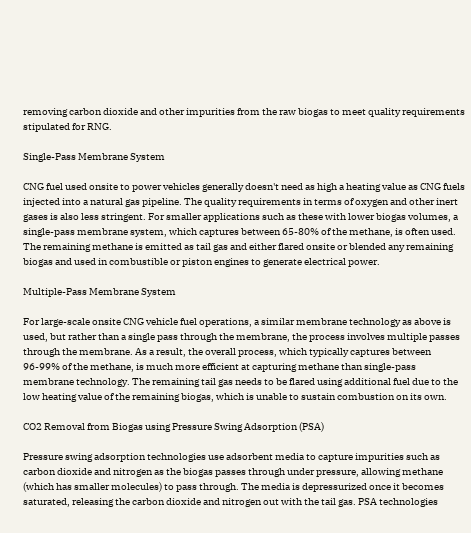removing carbon dioxide and other impurities from the raw biogas to meet quality requirements stipulated for RNG.

Single-Pass Membrane System

CNG fuel used onsite to power vehicles generally doesn't need as high a heating value as CNG fuels injected into a natural gas pipeline. The quality requirements in terms of oxygen and other inert gases is also less stringent. For smaller applications such as these with lower biogas volumes, a single-pass membrane system, which captures between 65-80% of the methane, is often used. The remaining methane is emitted as tail gas and either flared onsite or blended any remaining biogas and used in combustible or piston engines to generate electrical power.

Multiple-Pass Membrane System

For large-scale onsite CNG vehicle fuel operations, a similar membrane technology as above is used, but rather than a single pass through the membrane, the process involves multiple passes through the membrane. As a result, the overall process, which typically captures between 96-99% of the methane, is much more efficient at capturing methane than single-pass membrane technology. The remaining tail gas needs to be flared using additional fuel due to the low heating value of the remaining biogas, which is unable to sustain combustion on its own.

CO2 Removal from Biogas using Pressure Swing Adsorption (PSA)

Pressure swing adsorption technologies use adsorbent media to capture impurities such as carbon dioxide and nitrogen as the biogas passes through under pressure, allowing methane (which has smaller molecules) to pass through. The media is depressurized once it becomes saturated, releasing the carbon dioxide and nitrogen out with the tail gas. PSA technologies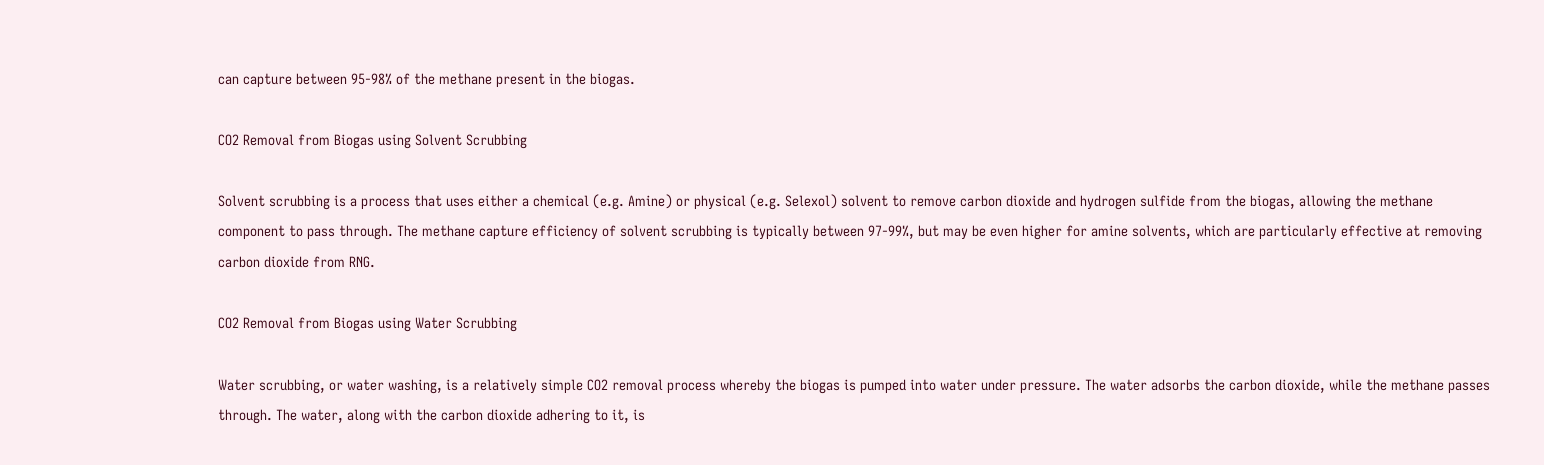can capture between 95-98% of the methane present in the biogas.

CO2 Removal from Biogas using Solvent Scrubbing

Solvent scrubbing is a process that uses either a chemical (e.g. Amine) or physical (e.g. Selexol) solvent to remove carbon dioxide and hydrogen sulfide from the biogas, allowing the methane component to pass through. The methane capture efficiency of solvent scrubbing is typically between 97-99%, but may be even higher for amine solvents, which are particularly effective at removing carbon dioxide from RNG.

CO2 Removal from Biogas using Water Scrubbing

Water scrubbing, or water washing, is a relatively simple CO2 removal process whereby the biogas is pumped into water under pressure. The water adsorbs the carbon dioxide, while the methane passes through. The water, along with the carbon dioxide adhering to it, is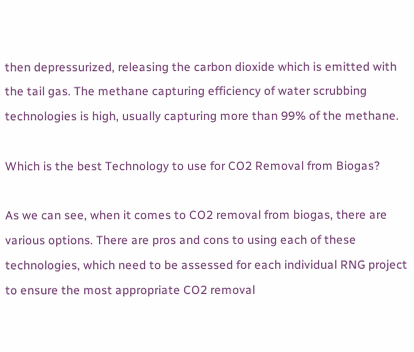then depressurized, releasing the carbon dioxide which is emitted with the tail gas. The methane capturing efficiency of water scrubbing technologies is high, usually capturing more than 99% of the methane.

Which is the best Technology to use for CO2 Removal from Biogas?

As we can see, when it comes to CO2 removal from biogas, there are various options. There are pros and cons to using each of these technologies, which need to be assessed for each individual RNG project to ensure the most appropriate CO2 removal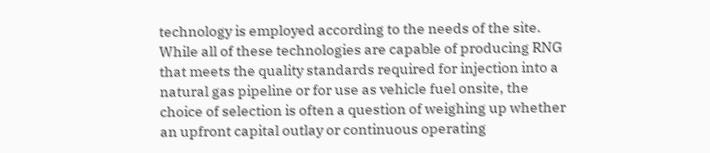technology is employed according to the needs of the site. While all of these technologies are capable of producing RNG that meets the quality standards required for injection into a natural gas pipeline or for use as vehicle fuel onsite, the choice of selection is often a question of weighing up whether an upfront capital outlay or continuous operating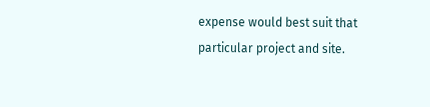expense would best suit that particular project and site.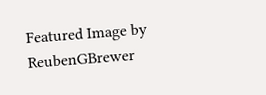Featured Image by  ReubenGBrewer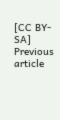[CC BY-SA]
Previous article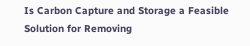Is Carbon Capture and Storage a Feasible Solution for Removing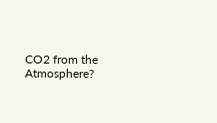CO2 from the Atmosphere?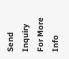Send Inquiry For More Info